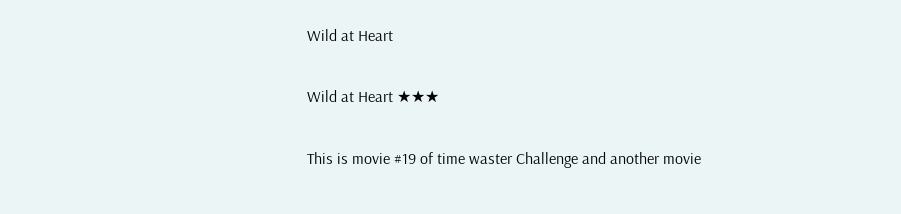Wild at Heart

Wild at Heart ★★★

This is movie #19 of time waster Challenge and another movie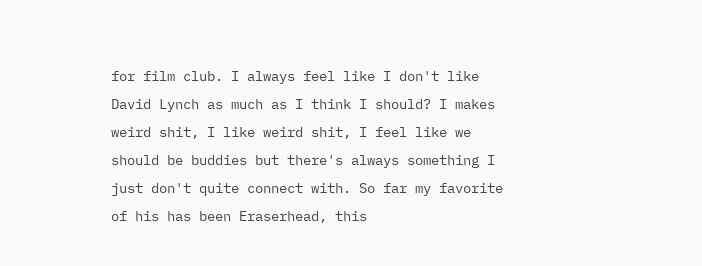for film club. I always feel like I don't like David Lynch as much as I think I should? I makes weird shit, I like weird shit, I feel like we should be buddies but there's always something I just don't quite connect with. So far my favorite of his has been Eraserhead, this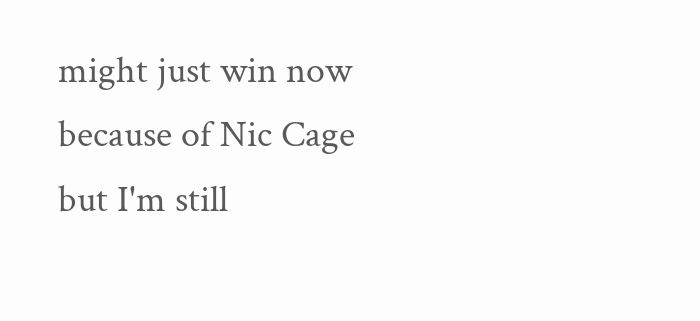might just win now because of Nic Cage but I'm still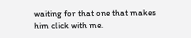waiting for that one that makes him click with me.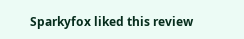Sparkyfox liked this review